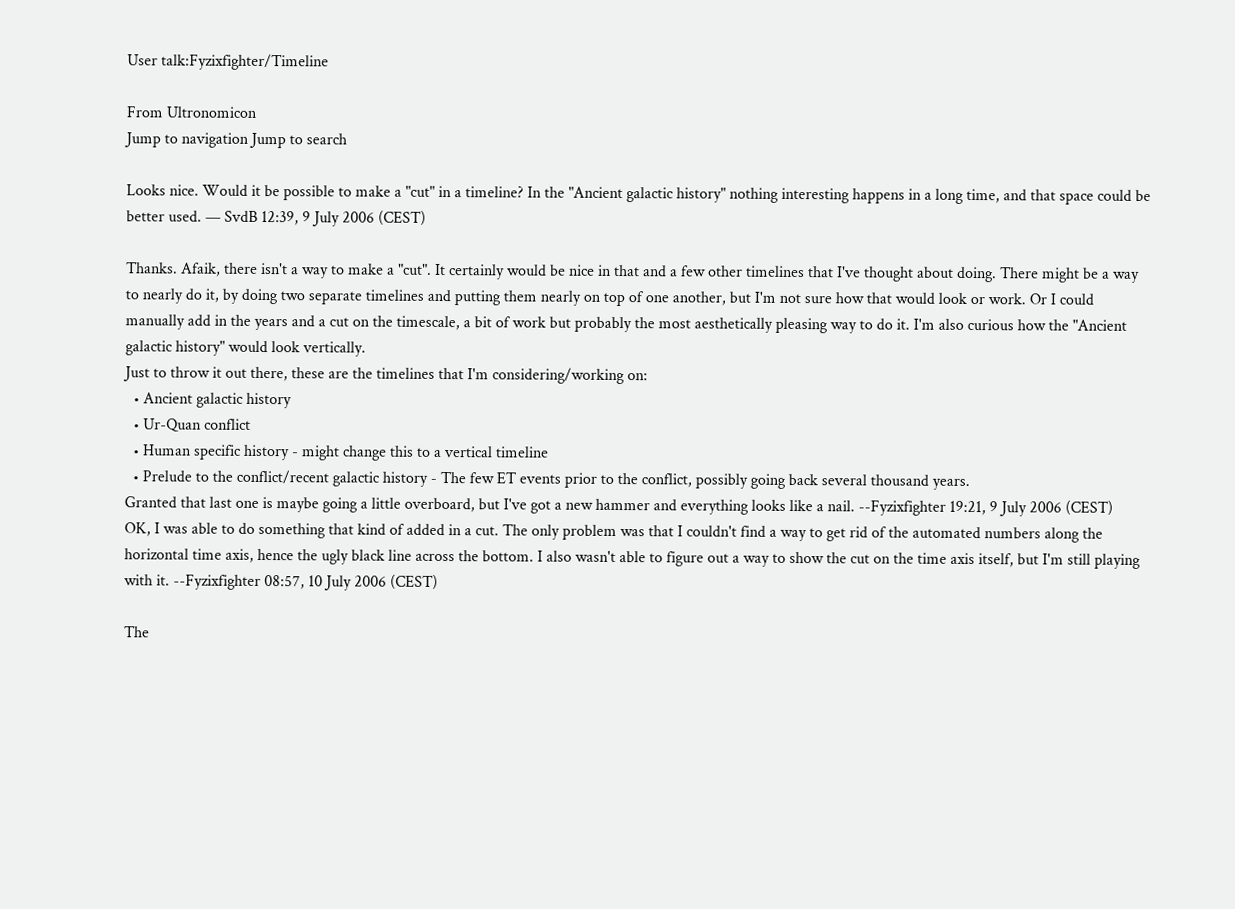User talk:Fyzixfighter/Timeline

From Ultronomicon
Jump to navigation Jump to search

Looks nice. Would it be possible to make a "cut" in a timeline? In the "Ancient galactic history" nothing interesting happens in a long time, and that space could be better used. — SvdB 12:39, 9 July 2006 (CEST)

Thanks. Afaik, there isn't a way to make a "cut". It certainly would be nice in that and a few other timelines that I've thought about doing. There might be a way to nearly do it, by doing two separate timelines and putting them nearly on top of one another, but I'm not sure how that would look or work. Or I could manually add in the years and a cut on the timescale, a bit of work but probably the most aesthetically pleasing way to do it. I'm also curious how the "Ancient galactic history" would look vertically.
Just to throw it out there, these are the timelines that I'm considering/working on:
  • Ancient galactic history
  • Ur-Quan conflict
  • Human specific history - might change this to a vertical timeline
  • Prelude to the conflict/recent galactic history - The few ET events prior to the conflict, possibly going back several thousand years.
Granted that last one is maybe going a little overboard, but I've got a new hammer and everything looks like a nail. --Fyzixfighter 19:21, 9 July 2006 (CEST)
OK, I was able to do something that kind of added in a cut. The only problem was that I couldn't find a way to get rid of the automated numbers along the horizontal time axis, hence the ugly black line across the bottom. I also wasn't able to figure out a way to show the cut on the time axis itself, but I'm still playing with it. --Fyzixfighter 08:57, 10 July 2006 (CEST)

The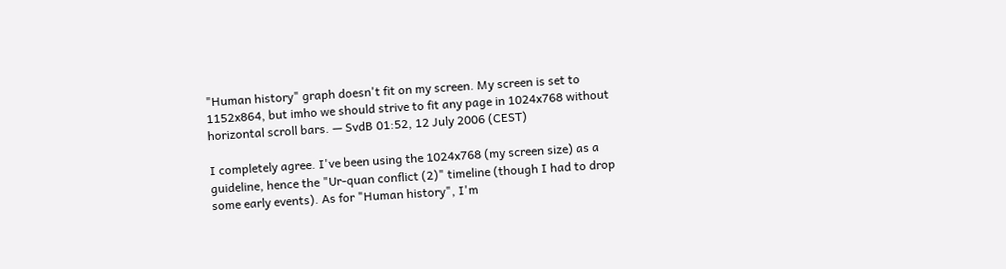"Human history" graph doesn't fit on my screen. My screen is set to 1152x864, but imho we should strive to fit any page in 1024x768 without horizontal scroll bars. — SvdB 01:52, 12 July 2006 (CEST)

I completely agree. I've been using the 1024x768 (my screen size) as a guideline, hence the "Ur-quan conflict (2)" timeline (though I had to drop some early events). As for "Human history", I'm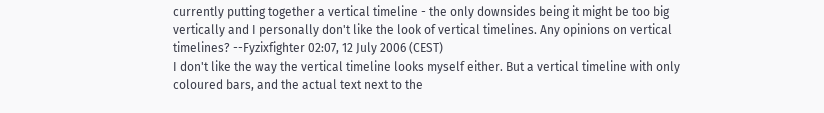currently putting together a vertical timeline - the only downsides being it might be too big vertically and I personally don't like the look of vertical timelines. Any opinions on vertical timelines? --Fyzixfighter 02:07, 12 July 2006 (CEST)
I don't like the way the vertical timeline looks myself either. But a vertical timeline with only coloured bars, and the actual text next to the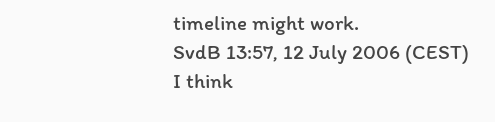timeline might work.
SvdB 13:57, 12 July 2006 (CEST)
I think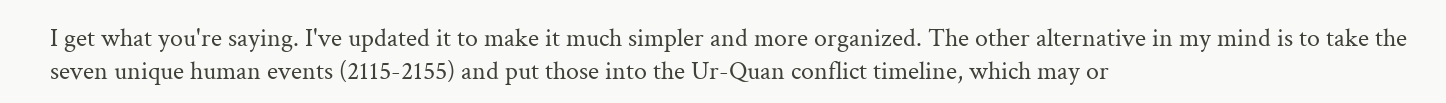I get what you're saying. I've updated it to make it much simpler and more organized. The other alternative in my mind is to take the seven unique human events (2115-2155) and put those into the Ur-Quan conflict timeline, which may or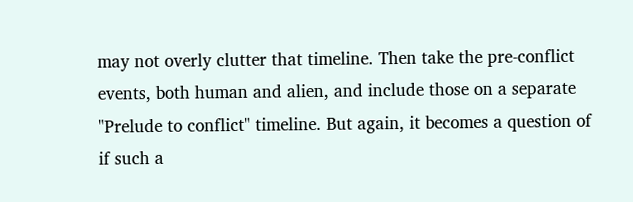may not overly clutter that timeline. Then take the pre-conflict events, both human and alien, and include those on a separate "Prelude to conflict" timeline. But again, it becomes a question of if such a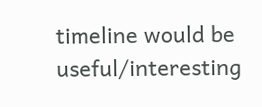timeline would be useful/interesting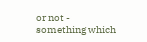or not - something which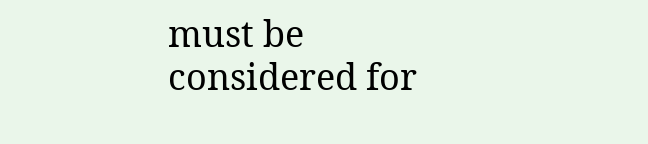must be considered for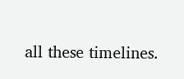all these timelines.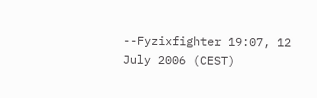--Fyzixfighter 19:07, 12 July 2006 (CEST)